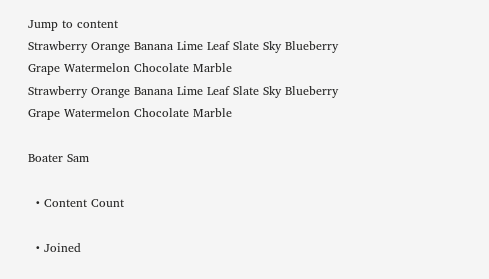Jump to content
Strawberry Orange Banana Lime Leaf Slate Sky Blueberry Grape Watermelon Chocolate Marble
Strawberry Orange Banana Lime Leaf Slate Sky Blueberry Grape Watermelon Chocolate Marble

Boater Sam

  • Content Count

  • Joined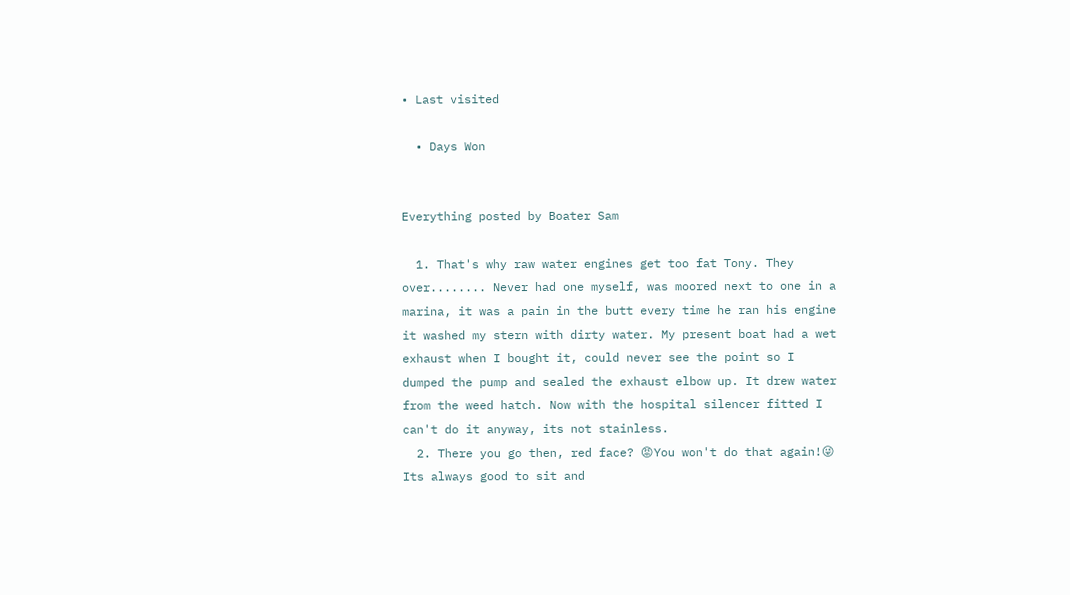• Last visited

  • Days Won


Everything posted by Boater Sam

  1. That's why raw water engines get too fat Tony. They over........ Never had one myself, was moored next to one in a marina, it was a pain in the butt every time he ran his engine it washed my stern with dirty water. My present boat had a wet exhaust when I bought it, could never see the point so I dumped the pump and sealed the exhaust elbow up. It drew water from the weed hatch. Now with the hospital silencer fitted I can't do it anyway, its not stainless.
  2. There you go then, red face? 😡You won't do that again!😜 Its always good to sit and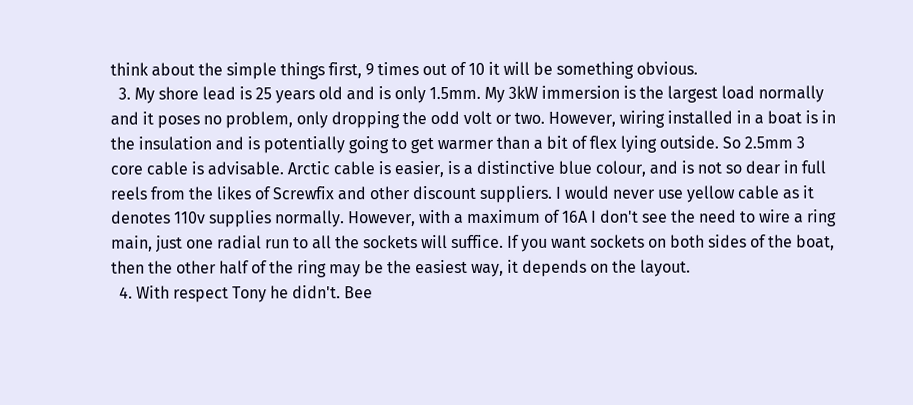think about the simple things first, 9 times out of 10 it will be something obvious.
  3. My shore lead is 25 years old and is only 1.5mm. My 3kW immersion is the largest load normally and it poses no problem, only dropping the odd volt or two. However, wiring installed in a boat is in the insulation and is potentially going to get warmer than a bit of flex lying outside. So 2.5mm 3 core cable is advisable. Arctic cable is easier, is a distinctive blue colour, and is not so dear in full reels from the likes of Screwfix and other discount suppliers. I would never use yellow cable as it denotes 110v supplies normally. However, with a maximum of 16A I don't see the need to wire a ring main, just one radial run to all the sockets will suffice. If you want sockets on both sides of the boat, then the other half of the ring may be the easiest way, it depends on the layout.
  4. With respect Tony he didn't. Bee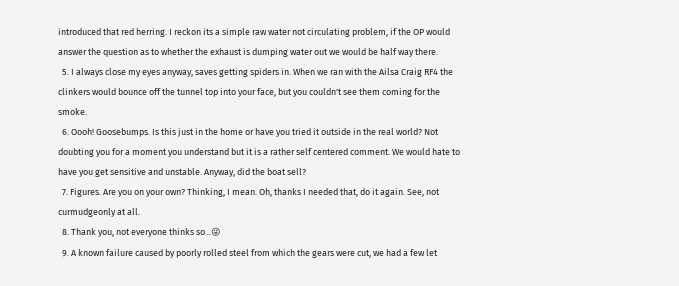introduced that red herring. I reckon its a simple raw water not circulating problem, if the OP would answer the question as to whether the exhaust is dumping water out we would be half way there.
  5. I always close my eyes anyway, saves getting spiders in. When we ran with the Ailsa Craig RF4 the clinkers would bounce off the tunnel top into your face, but you couldn't see them coming for the smoke.
  6. Oooh! Goosebumps. Is this just in the home or have you tried it outside in the real world? Not doubting you for a moment you understand but it is a rather self centered comment. We would hate to have you get sensitive and unstable. Anyway, did the boat sell?
  7. Figures. Are you on your own? Thinking, I mean. Oh, thanks I needed that, do it again. See, not curmudgeonly at all.
  8. Thank you, not everyone thinks so...😜
  9. A known failure caused by poorly rolled steel from which the gears were cut, we had a few let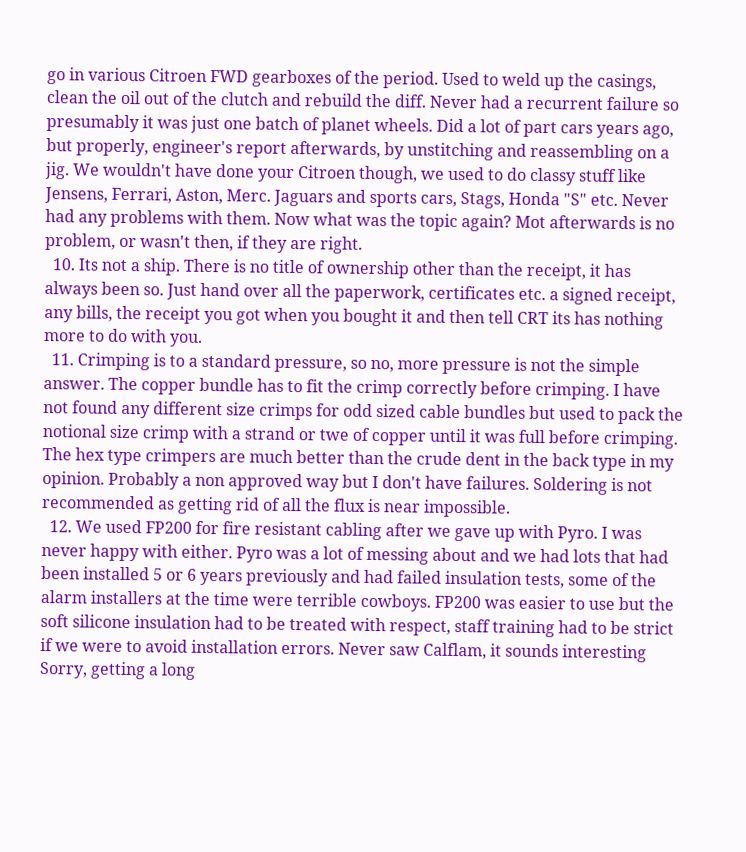go in various Citroen FWD gearboxes of the period. Used to weld up the casings, clean the oil out of the clutch and rebuild the diff. Never had a recurrent failure so presumably it was just one batch of planet wheels. Did a lot of part cars years ago, but properly, engineer's report afterwards, by unstitching and reassembling on a jig. We wouldn't have done your Citroen though, we used to do classy stuff like Jensens, Ferrari, Aston, Merc. Jaguars and sports cars, Stags, Honda "S" etc. Never had any problems with them. Now what was the topic again? Mot afterwards is no problem, or wasn't then, if they are right.
  10. Its not a ship. There is no title of ownership other than the receipt, it has always been so. Just hand over all the paperwork, certificates etc. a signed receipt, any bills, the receipt you got when you bought it and then tell CRT its has nothing more to do with you.
  11. Crimping is to a standard pressure, so no, more pressure is not the simple answer. The copper bundle has to fit the crimp correctly before crimping. I have not found any different size crimps for odd sized cable bundles but used to pack the notional size crimp with a strand or twe of copper until it was full before crimping. The hex type crimpers are much better than the crude dent in the back type in my opinion. Probably a non approved way but I don't have failures. Soldering is not recommended as getting rid of all the flux is near impossible.
  12. We used FP200 for fire resistant cabling after we gave up with Pyro. I was never happy with either. Pyro was a lot of messing about and we had lots that had been installed 5 or 6 years previously and had failed insulation tests, some of the alarm installers at the time were terrible cowboys. FP200 was easier to use but the soft silicone insulation had to be treated with respect, staff training had to be strict if we were to avoid installation errors. Never saw Calflam, it sounds interesting Sorry, getting a long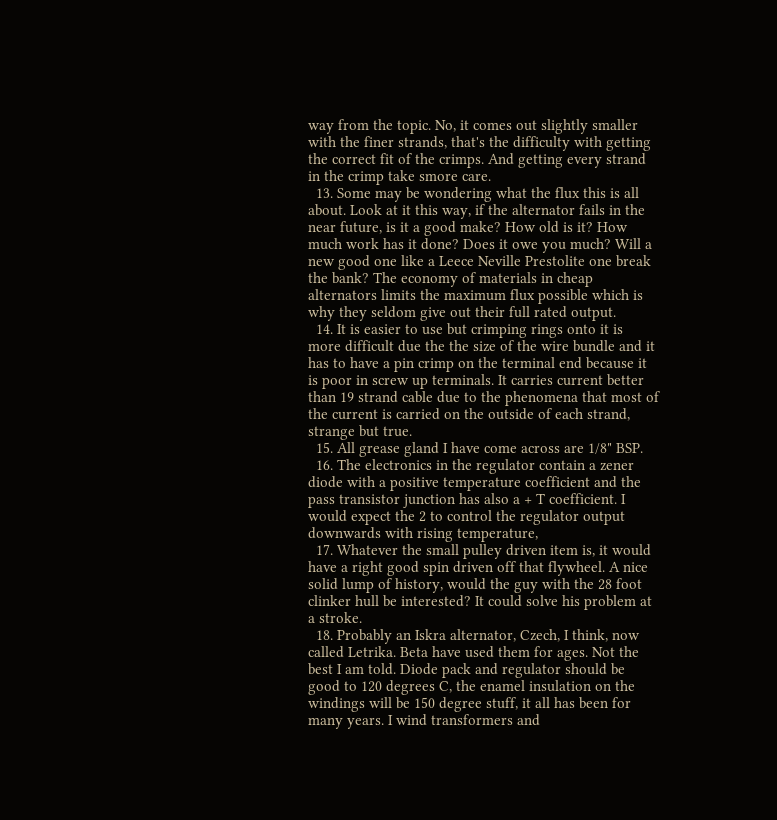way from the topic. No, it comes out slightly smaller with the finer strands, that's the difficulty with getting the correct fit of the crimps. And getting every strand in the crimp take smore care.
  13. Some may be wondering what the flux this is all about. Look at it this way, if the alternator fails in the near future, is it a good make? How old is it? How much work has it done? Does it owe you much? Will a new good one like a Leece Neville Prestolite one break the bank? The economy of materials in cheap alternators limits the maximum flux possible which is why they seldom give out their full rated output.
  14. It is easier to use but crimping rings onto it is more difficult due the the size of the wire bundle and it has to have a pin crimp on the terminal end because it is poor in screw up terminals. It carries current better than 19 strand cable due to the phenomena that most of the current is carried on the outside of each strand, strange but true.
  15. All grease gland I have come across are 1/8" BSP.
  16. The electronics in the regulator contain a zener diode with a positive temperature coefficient and the pass transistor junction has also a + T coefficient. I would expect the 2 to control the regulator output downwards with rising temperature,
  17. Whatever the small pulley driven item is, it would have a right good spin driven off that flywheel. A nice solid lump of history, would the guy with the 28 foot clinker hull be interested? It could solve his problem at a stroke.
  18. Probably an Iskra alternator, Czech, I think, now called Letrika. Beta have used them for ages. Not the best I am told. Diode pack and regulator should be good to 120 degrees C, the enamel insulation on the windings will be 150 degree stuff, it all has been for many years. I wind transformers and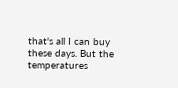that's all I can buy these days. But the temperatures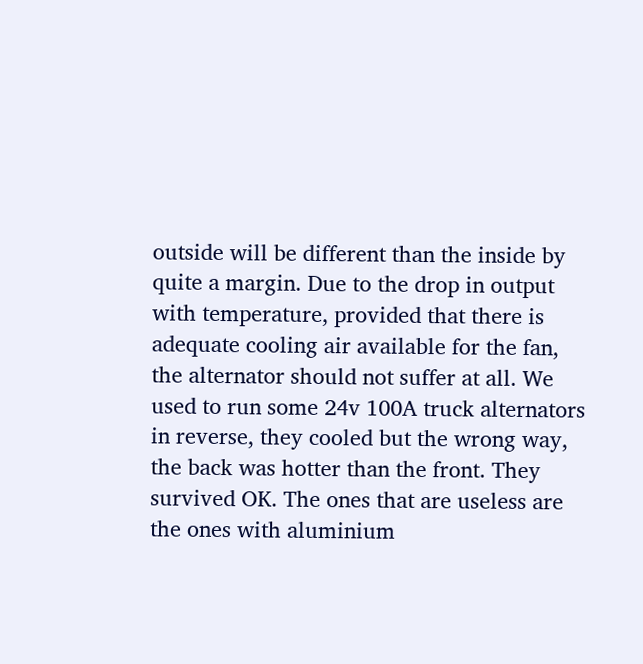outside will be different than the inside by quite a margin. Due to the drop in output with temperature, provided that there is adequate cooling air available for the fan, the alternator should not suffer at all. We used to run some 24v 100A truck alternators in reverse, they cooled but the wrong way, the back was hotter than the front. They survived OK. The ones that are useless are the ones with aluminium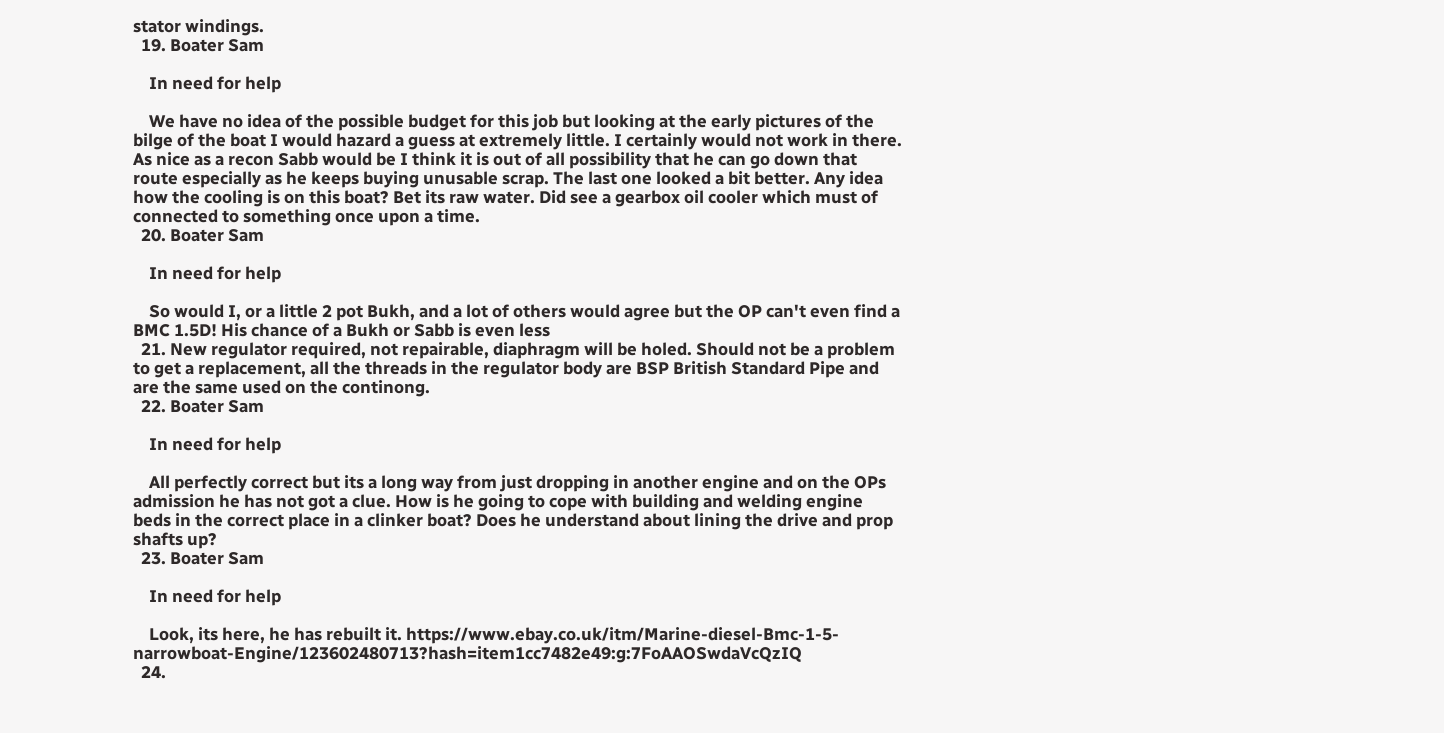stator windings.
  19. Boater Sam

    In need for help

    We have no idea of the possible budget for this job but looking at the early pictures of the bilge of the boat I would hazard a guess at extremely little. I certainly would not work in there. As nice as a recon Sabb would be I think it is out of all possibility that he can go down that route especially as he keeps buying unusable scrap. The last one looked a bit better. Any idea how the cooling is on this boat? Bet its raw water. Did see a gearbox oil cooler which must of connected to something once upon a time.
  20. Boater Sam

    In need for help

    So would I, or a little 2 pot Bukh, and a lot of others would agree but the OP can't even find a BMC 1.5D! His chance of a Bukh or Sabb is even less
  21. New regulator required, not repairable, diaphragm will be holed. Should not be a problem to get a replacement, all the threads in the regulator body are BSP British Standard Pipe and are the same used on the continong.
  22. Boater Sam

    In need for help

    All perfectly correct but its a long way from just dropping in another engine and on the OPs admission he has not got a clue. How is he going to cope with building and welding engine beds in the correct place in a clinker boat? Does he understand about lining the drive and prop shafts up?
  23. Boater Sam

    In need for help

    Look, its here, he has rebuilt it. https://www.ebay.co.uk/itm/Marine-diesel-Bmc-1-5-narrowboat-Engine/123602480713?hash=item1cc7482e49:g:7FoAAOSwdaVcQzIQ
  24.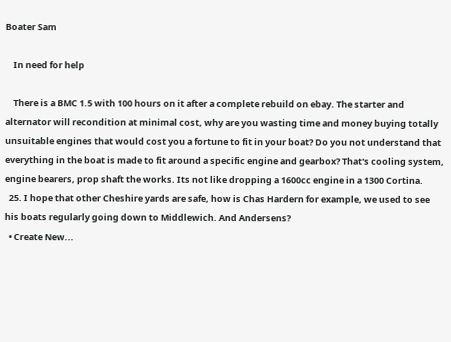Boater Sam

    In need for help

    There is a BMC 1.5 with 100 hours on it after a complete rebuild on ebay. The starter and alternator will recondition at minimal cost, why are you wasting time and money buying totally unsuitable engines that would cost you a fortune to fit in your boat? Do you not understand that everything in the boat is made to fit around a specific engine and gearbox? That's cooling system, engine bearers, prop shaft the works. Its not like dropping a 1600cc engine in a 1300 Cortina.
  25. I hope that other Cheshire yards are safe, how is Chas Hardern for example, we used to see his boats regularly going down to Middlewich. And Andersens?
  • Create New...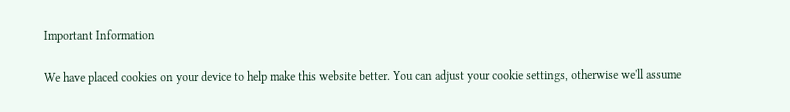Important Information

We have placed cookies on your device to help make this website better. You can adjust your cookie settings, otherwise we'll assume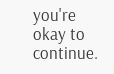you're okay to continue.